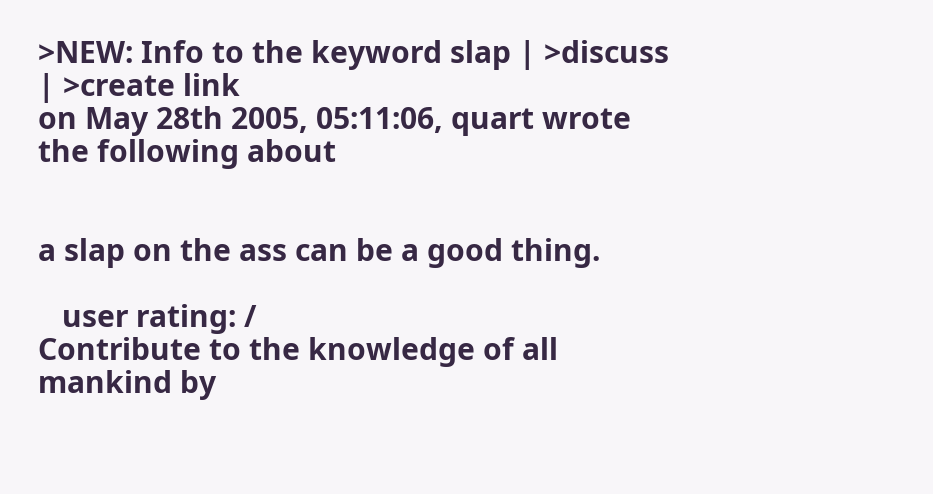>NEW: Info to the keyword slap | >discuss | >create link
on May 28th 2005, 05:11:06, quart wrote the following about


a slap on the ass can be a good thing.

   user rating: /
Contribute to the knowledge of all mankind by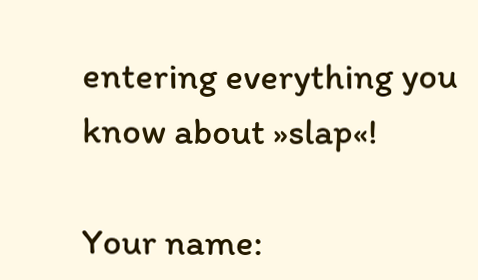entering everything you know about »slap«!

Your name: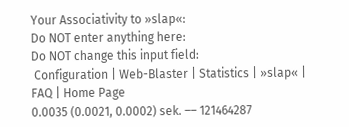Your Associativity to »slap«:
Do NOT enter anything here:
Do NOT change this input field:
 Configuration | Web-Blaster | Statistics | »slap« | FAQ | Home Page
0.0035 (0.0021, 0.0002) sek. –– 121464287